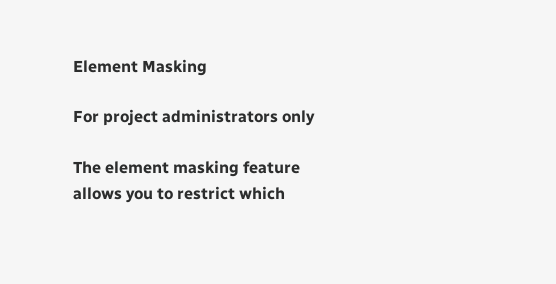Element Masking

For project administrators only

The element masking feature allows you to restrict which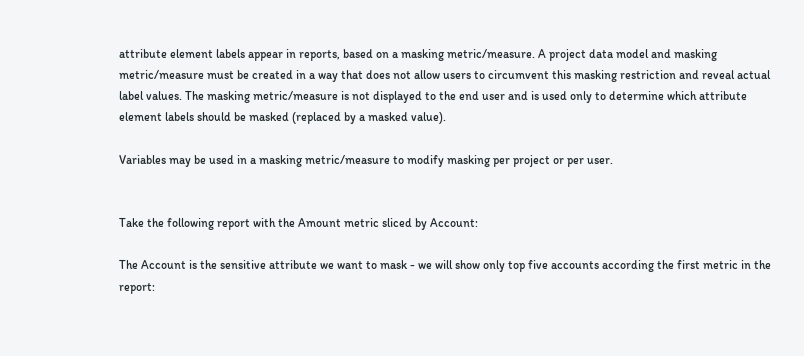attribute element labels appear in reports, based on a masking metric/measure. A project data model and masking metric/measure must be created in a way that does not allow users to circumvent this masking restriction and reveal actual label values. The masking metric/measure is not displayed to the end user and is used only to determine which attribute element labels should be masked (replaced by a masked value).

Variables may be used in a masking metric/measure to modify masking per project or per user.


Take the following report with the Amount metric sliced by Account:

The Account is the sensitive attribute we want to mask - we will show only top five accounts according the first metric in the report: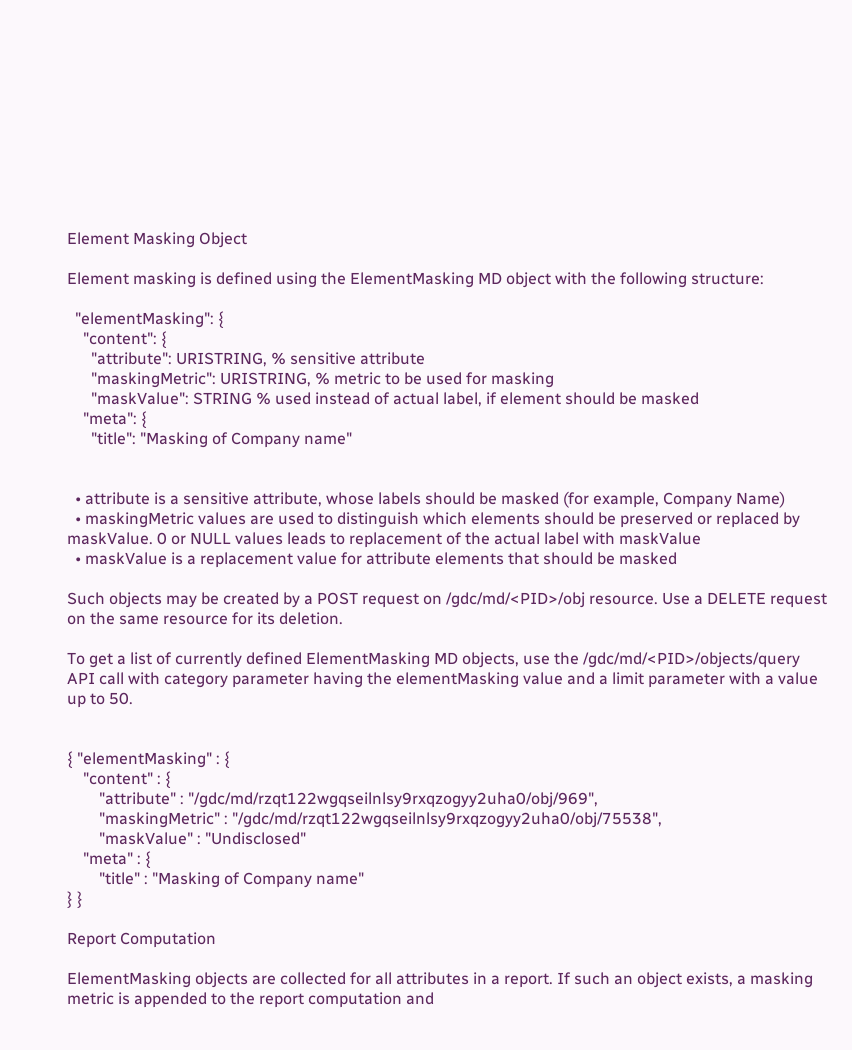Element Masking Object

Element masking is defined using the ElementMasking MD object with the following structure:

  "elementMasking": {
    "content": {
      "attribute": URISTRING, % sensitive attribute
      "maskingMetric": URISTRING, % metric to be used for masking
      "maskValue": STRING % used instead of actual label, if element should be masked
    "meta": {
      "title": "Masking of Company name"


  • attribute is a sensitive attribute, whose labels should be masked (for example, Company Name)
  • maskingMetric values are used to distinguish which elements should be preserved or replaced by maskValue. 0 or NULL values leads to replacement of the actual label with maskValue
  • maskValue is a replacement value for attribute elements that should be masked

Such objects may be created by a POST request on /gdc/md/<PID>/obj resource. Use a DELETE request on the same resource for its deletion.

To get a list of currently defined ElementMasking MD objects, use the /gdc/md/<PID>/objects/query API call with category parameter having the elementMasking value and a limit parameter with a value up to 50.


{ "elementMasking" : {
    "content" : {
        "attribute" : "/gdc/md/rzqt122wgqseilnlsy9rxqzogyy2uha0/obj/969",
        "maskingMetric" : "/gdc/md/rzqt122wgqseilnlsy9rxqzogyy2uha0/obj/75538",
        "maskValue" : "Undisclosed"
    "meta" : {
        "title" : "Masking of Company name"
} }

Report Computation

ElementMasking objects are collected for all attributes in a report. If such an object exists, a masking metric is appended to the report computation and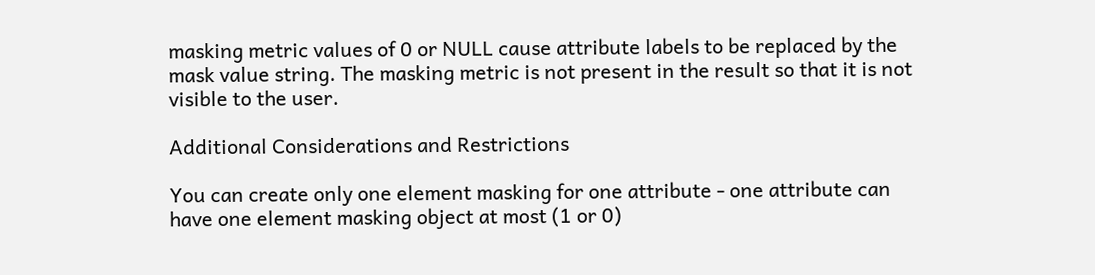masking metric values of 0 or NULL cause attribute labels to be replaced by the mask value string. The masking metric is not present in the result so that it is not visible to the user.

Additional Considerations and Restrictions

You can create only one element masking for one attribute - one attribute can have one element masking object at most (1 or 0)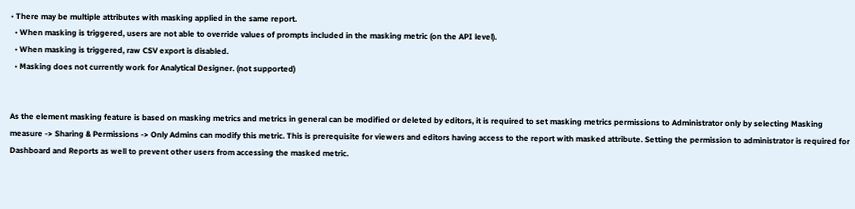• There may be multiple attributes with masking applied in the same report.
  • When masking is triggered, users are not able to override values of prompts included in the masking metric (on the API level).
  • When masking is triggered, raw CSV export is disabled.
  • Masking does not currently work for Analytical Designer. (not supported)


As the element masking feature is based on masking metrics and metrics in general can be modified or deleted by editors, it is required to set masking metrics permissions to Administrator only by selecting Masking measure -> Sharing & Permissions -> Only Admins can modify this metric. This is prerequisite for viewers and editors having access to the report with masked attribute. Setting the permission to administrator is required for Dashboard and Reports as well to prevent other users from accessing the masked metric.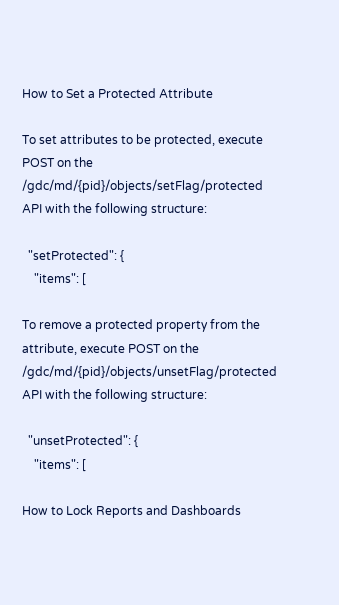How to Set a Protected Attribute

To set attributes to be protected, execute POST on the /gdc/md/{pid}/objects/setFlag/protected API with the following structure:

  "setProtected": {
    "items": [

To remove a protected property from the attribute, execute POST on the /gdc/md/{pid}/objects/unsetFlag/protected API with the following structure:

  "unsetProtected": {
    "items": [

How to Lock Reports and Dashboards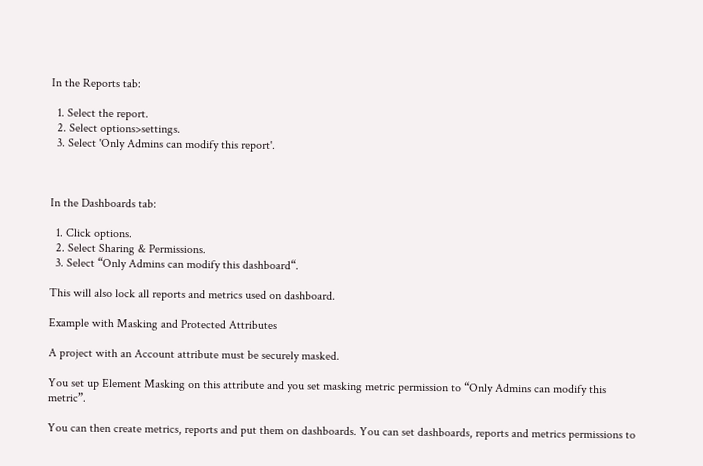In the Reports tab:

  1. Select the report.
  2. Select options>settings.
  3. Select 'Only Admins can modify this report'.



In the Dashboards tab:

  1. Click options.
  2. Select Sharing & Permissions.
  3. Select “Only Admins can modify this dashboard“.

This will also lock all reports and metrics used on dashboard.

Example with Masking and Protected Attributes

A project with an Account attribute must be securely masked.

You set up Element Masking on this attribute and you set masking metric permission to “Only Admins can modify this metric”.

You can then create metrics, reports and put them on dashboards. You can set dashboards, reports and metrics permissions to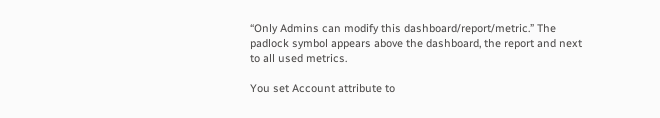“Only Admins can modify this dashboard/report/metric.” The padlock symbol appears above the dashboard, the report and next to all used metrics.

You set Account attribute to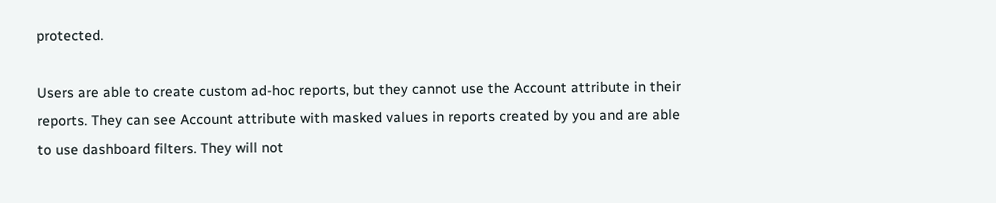protected.

Users are able to create custom ad-hoc reports, but they cannot use the Account attribute in their reports. They can see Account attribute with masked values in reports created by you and are able to use dashboard filters. They will not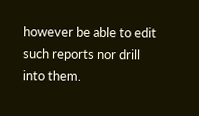however be able to edit such reports nor drill into them.